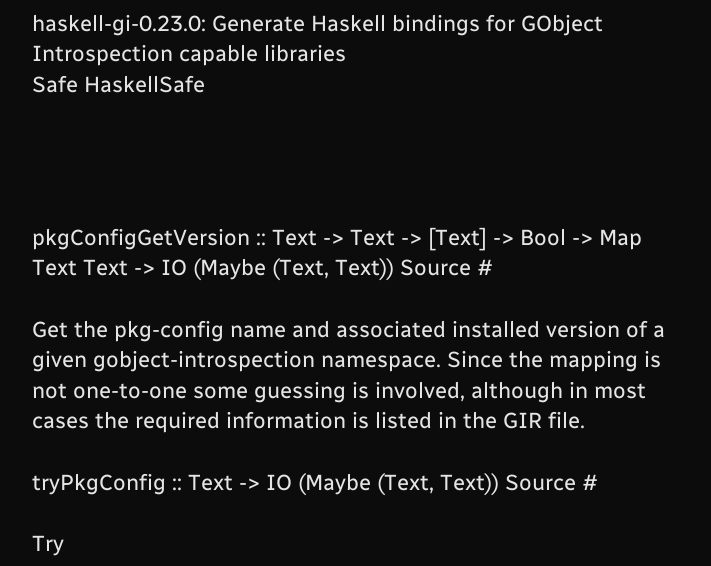haskell-gi-0.23.0: Generate Haskell bindings for GObject Introspection capable libraries
Safe HaskellSafe




pkgConfigGetVersion :: Text -> Text -> [Text] -> Bool -> Map Text Text -> IO (Maybe (Text, Text)) Source #

Get the pkg-config name and associated installed version of a given gobject-introspection namespace. Since the mapping is not one-to-one some guessing is involved, although in most cases the required information is listed in the GIR file.

tryPkgConfig :: Text -> IO (Maybe (Text, Text)) Source #

Try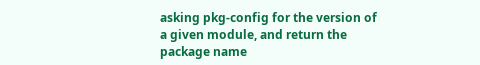asking pkg-config for the version of a given module, and return the package name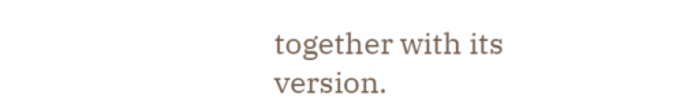together with its version.